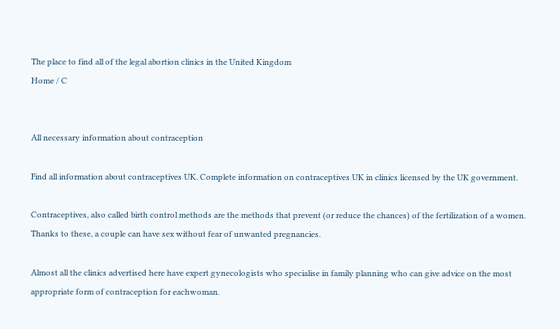The place to find all of the legal abortion clinics in the United Kingdom
Home / C


All necessary information about contraception

Find all information about contraceptives UK. Complete information on contraceptives UK in clinics licensed by the UK government.

Contraceptives, also called birth control methods are the methods that prevent (or reduce the chances) of the fertilization of a women. Thanks to these, a couple can have sex without fear of unwanted pregnancies.

Almost all the clinics advertised here have expert gynecologists who specialise in family planning who can give advice on the most appropriate form of contraception for eachwoman.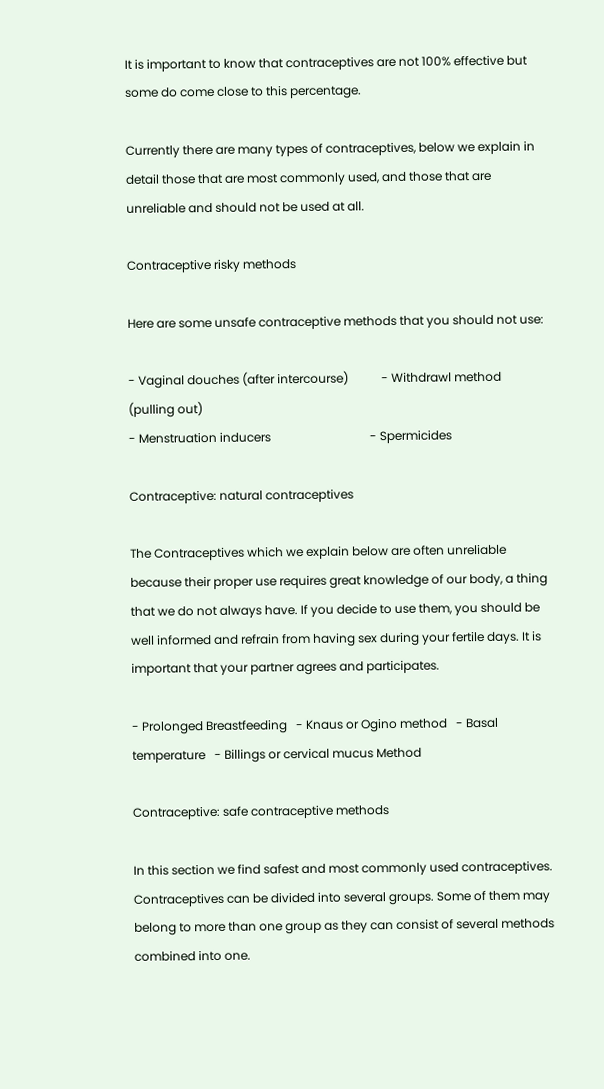It is important to know that contraceptives are not 100% effective but some do come close to this percentage.

Currently there are many types of contraceptives, below we explain in detail those that are most commonly used, and those that are unreliable and should not be used at all.

Contraceptive risky methods

Here are some unsafe contraceptive methods that you should not use:

- Vaginal douches (after intercourse)           - Withdrawl method (pulling out)
- Menstruation inducers                                 - Spermicides

Contraceptive: natural contraceptives

The Contraceptives which we explain below are often unreliable because their proper use requires great knowledge of our body, a thing that we do not always have. If you decide to use them, you should be well informed and refrain from having sex during your fertile days. It is important that your partner agrees and participates.

- Prolonged Breastfeeding   - Knaus or Ogino method   - Basal temperature   - Billings or cervical mucus Method

Contraceptive: safe contraceptive methods

In this section we find safest and most commonly used contraceptives. Contraceptives can be divided into several groups. Some of them may belong to more than one group as they can consist of several methods combined into one.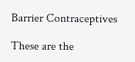Barrier Contraceptives

These are the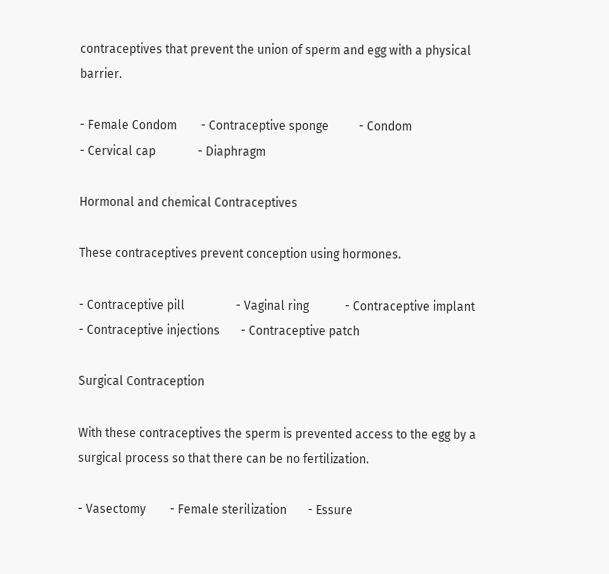contraceptives that prevent the union of sperm and egg with a physical barrier.

- Female Condom        - Contraceptive sponge          - Condom
- Cervical cap              - Diaphragm

Hormonal and chemical Contraceptives

These contraceptives prevent conception using hormones.

- Contraceptive pill                 - Vaginal ring            - Contraceptive implant
- Contraceptive injections       - Contraceptive patch

Surgical Contraception

With these contraceptives the sperm is prevented access to the egg by a surgical process so that there can be no fertilization.

- Vasectomy        - Female sterilization       - Essure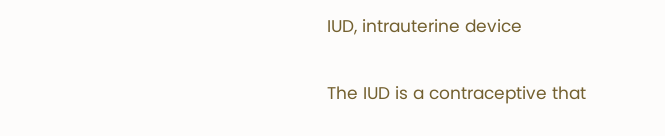IUD, intrauterine device

The IUD is a contraceptive that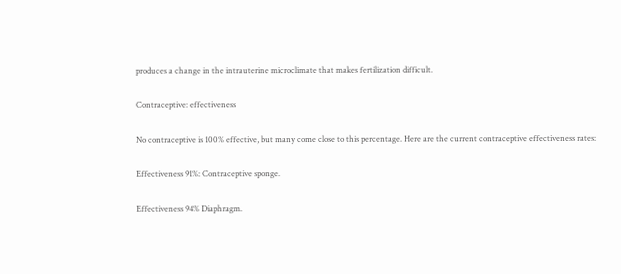produces a change in the intrauterine microclimate that makes fertilization difficult.

Contraceptive: effectiveness

No contraceptive is 100% effective, but many come close to this percentage. Here are the current contraceptive effectiveness rates:

Effectiveness 91%: Contraceptive sponge.

Effectiveness 94% Diaphragm.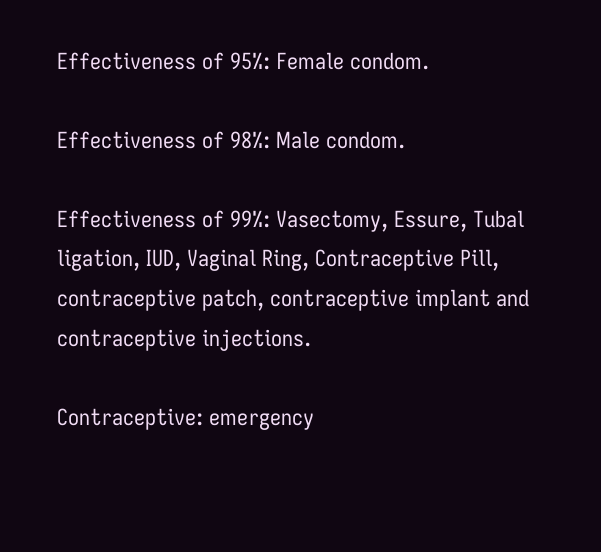Effectiveness of 95%: Female condom.

Effectiveness of 98%: Male condom.

Effectiveness of 99%: Vasectomy, Essure, Tubal ligation, IUD, Vaginal Ring, Contraceptive Pill, contraceptive patch, contraceptive implant and contraceptive injections.

Contraceptive: emergency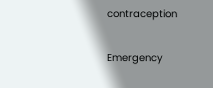contraception

Emergency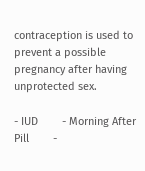contraception is used to prevent a possible pregnancy after having unprotected sex.

- IUD        - Morning After Pill        -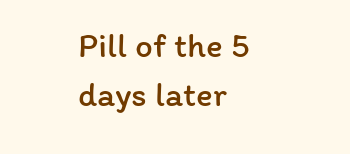Pill of the 5 days later